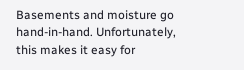Basements and moisture go hand-in-hand. Unfortunately, this makes it easy for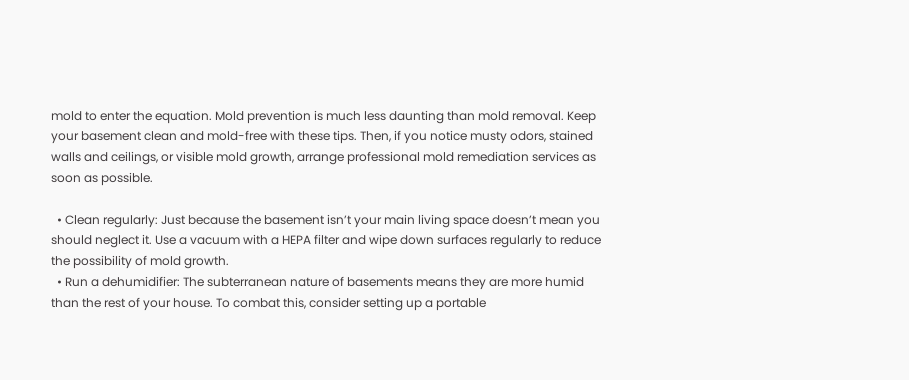mold to enter the equation. Mold prevention is much less daunting than mold removal. Keep your basement clean and mold-free with these tips. Then, if you notice musty odors, stained walls and ceilings, or visible mold growth, arrange professional mold remediation services as soon as possible.

  • Clean regularly: Just because the basement isn’t your main living space doesn’t mean you should neglect it. Use a vacuum with a HEPA filter and wipe down surfaces regularly to reduce the possibility of mold growth.
  • Run a dehumidifier: The subterranean nature of basements means they are more humid than the rest of your house. To combat this, consider setting up a portable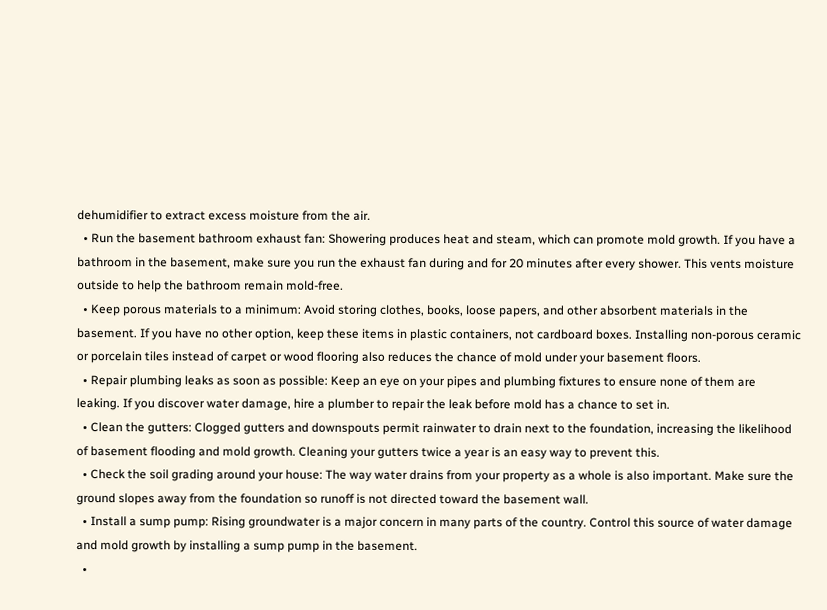dehumidifier to extract excess moisture from the air.
  • Run the basement bathroom exhaust fan: Showering produces heat and steam, which can promote mold growth. If you have a bathroom in the basement, make sure you run the exhaust fan during and for 20 minutes after every shower. This vents moisture outside to help the bathroom remain mold-free.
  • Keep porous materials to a minimum: Avoid storing clothes, books, loose papers, and other absorbent materials in the basement. If you have no other option, keep these items in plastic containers, not cardboard boxes. Installing non-porous ceramic or porcelain tiles instead of carpet or wood flooring also reduces the chance of mold under your basement floors.
  • Repair plumbing leaks as soon as possible: Keep an eye on your pipes and plumbing fixtures to ensure none of them are leaking. If you discover water damage, hire a plumber to repair the leak before mold has a chance to set in.
  • Clean the gutters: Clogged gutters and downspouts permit rainwater to drain next to the foundation, increasing the likelihood of basement flooding and mold growth. Cleaning your gutters twice a year is an easy way to prevent this.
  • Check the soil grading around your house: The way water drains from your property as a whole is also important. Make sure the ground slopes away from the foundation so runoff is not directed toward the basement wall.
  • Install a sump pump: Rising groundwater is a major concern in many parts of the country. Control this source of water damage and mold growth by installing a sump pump in the basement.
  •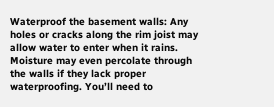Waterproof the basement walls: Any holes or cracks along the rim joist may allow water to enter when it rains. Moisture may even percolate through the walls if they lack proper waterproofing. You’ll need to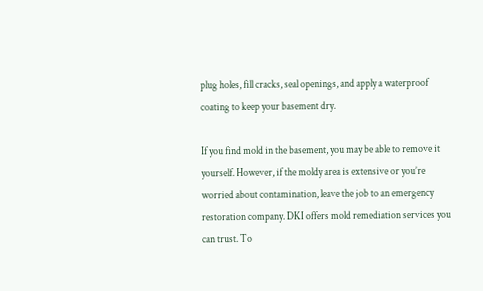plug holes, fill cracks, seal openings, and apply a waterproof coating to keep your basement dry.

If you find mold in the basement, you may be able to remove it yourself. However, if the moldy area is extensive or you’re worried about contamination, leave the job to an emergency restoration company. DKI offers mold remediation services you can trust. To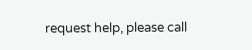request help, please call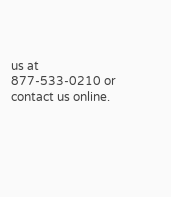us at 877-533-0210 or contact us online.